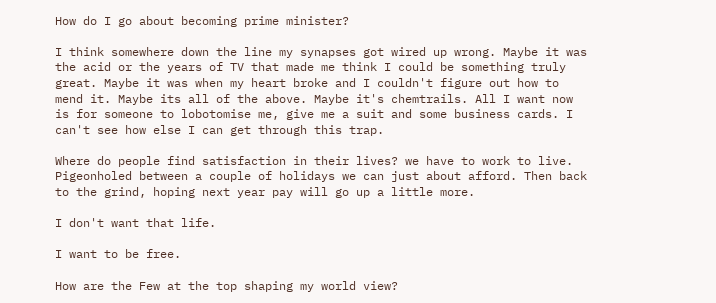How do I go about becoming prime minister?

I think somewhere down the line my synapses got wired up wrong. Maybe it was the acid or the years of TV that made me think I could be something truly great. Maybe it was when my heart broke and I couldn't figure out how to mend it. Maybe its all of the above. Maybe it's chemtrails. All I want now is for someone to lobotomise me, give me a suit and some business cards. I can't see how else I can get through this trap.

Where do people find satisfaction in their lives? we have to work to live. Pigeonholed between a couple of holidays we can just about afford. Then back to the grind, hoping next year pay will go up a little more.

I don't want that life.

I want to be free.

How are the Few at the top shaping my world view?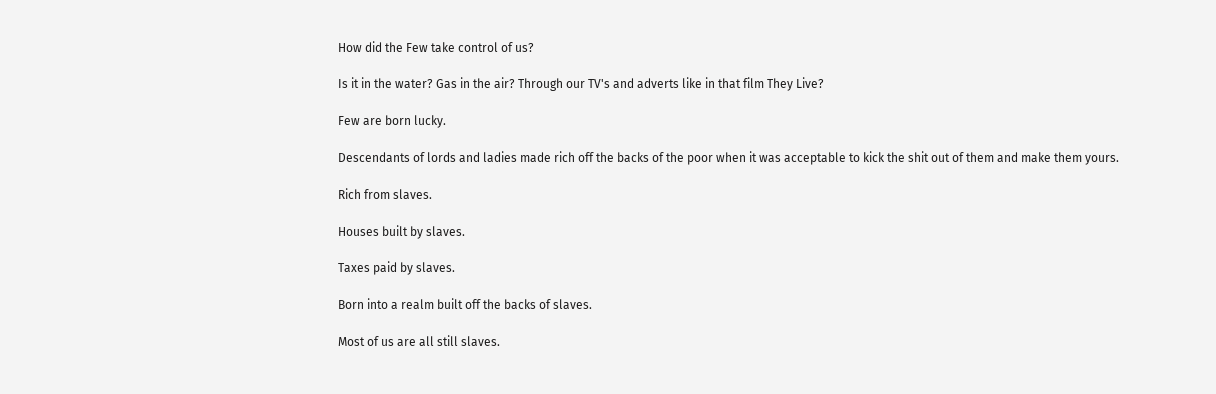How did the Few take control of us?

Is it in the water? Gas in the air? Through our TV's and adverts like in that film They Live?

Few are born lucky.

Descendants of lords and ladies made rich off the backs of the poor when it was acceptable to kick the shit out of them and make them yours.

Rich from slaves.

Houses built by slaves.

Taxes paid by slaves.

Born into a realm built off the backs of slaves.

Most of us are all still slaves.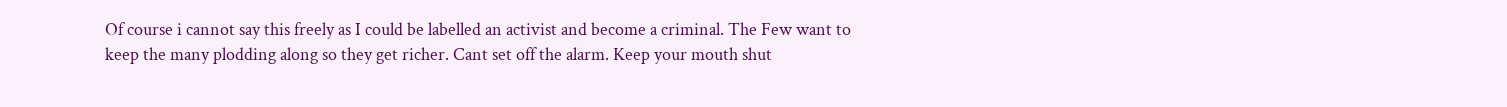Of course i cannot say this freely as I could be labelled an activist and become a criminal. The Few want to keep the many plodding along so they get richer. Cant set off the alarm. Keep your mouth shut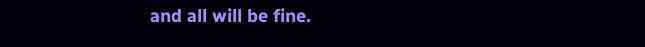and all will be fine.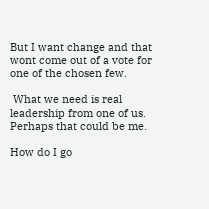But I want change and that wont come out of a vote for one of the chosen few.

 What we need is real leadership from one of us. Perhaps that could be me.

How do I go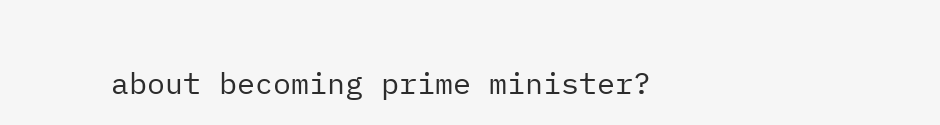about becoming prime minister?